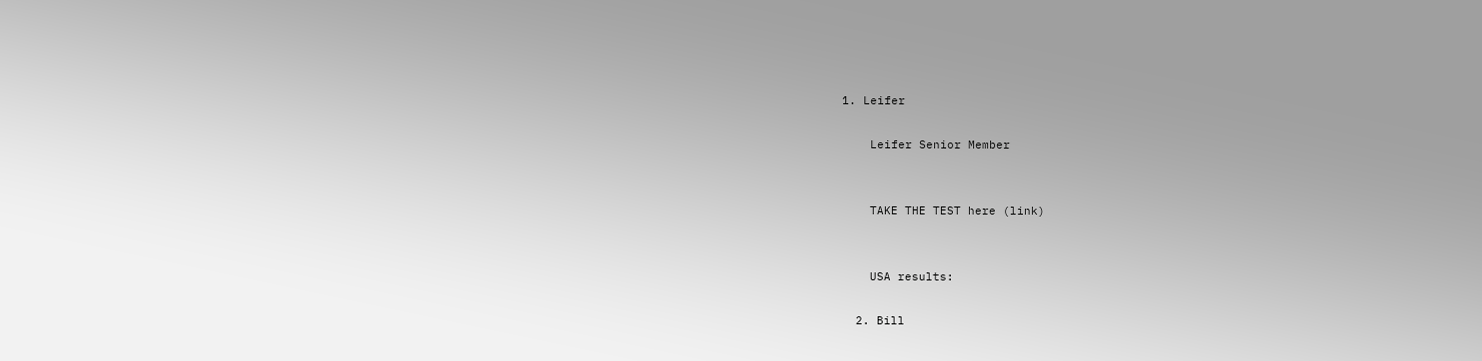1. Leifer

    Leifer Senior Member


    TAKE THE TEST here (link)


    USA results:

  2. Bill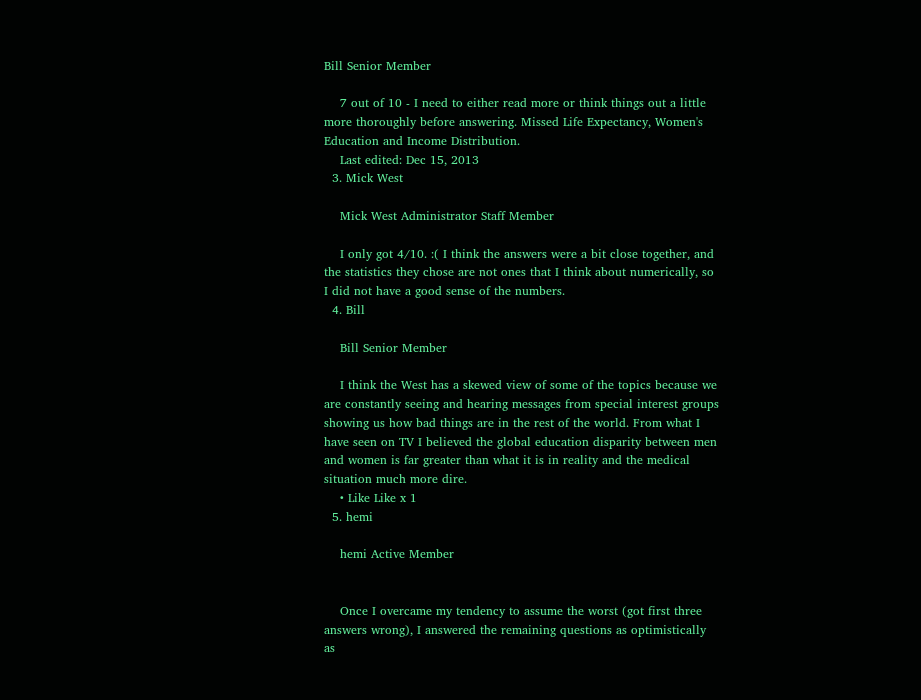Bill Senior Member

    7 out of 10 - I need to either read more or think things out a little more thoroughly before answering. Missed Life Expectancy, Women's Education and Income Distribution.
    Last edited: Dec 15, 2013
  3. Mick West

    Mick West Administrator Staff Member

    I only got 4/10. :( I think the answers were a bit close together, and the statistics they chose are not ones that I think about numerically, so I did not have a good sense of the numbers.
  4. Bill

    Bill Senior Member

    I think the West has a skewed view of some of the topics because we are constantly seeing and hearing messages from special interest groups showing us how bad things are in the rest of the world. From what I have seen on TV I believed the global education disparity between men and women is far greater than what it is in reality and the medical situation much more dire.
    • Like Like x 1
  5. hemi

    hemi Active Member


    Once I overcame my tendency to assume the worst (got first three answers wrong), I answered the remaining questions as optimistically as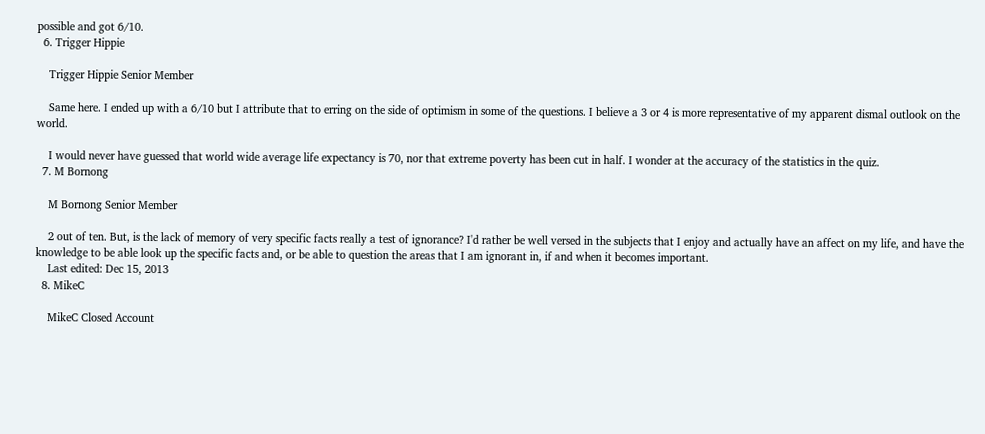possible and got 6/10.
  6. Trigger Hippie

    Trigger Hippie Senior Member

    Same here. I ended up with a 6/10 but I attribute that to erring on the side of optimism in some of the questions. I believe a 3 or 4 is more representative of my apparent dismal outlook on the world.

    I would never have guessed that world wide average life expectancy is 70, nor that extreme poverty has been cut in half. I wonder at the accuracy of the statistics in the quiz.
  7. M Bornong

    M Bornong Senior Member

    2 out of ten. But, is the lack of memory of very specific facts really a test of ignorance? I'd rather be well versed in the subjects that I enjoy and actually have an affect on my life, and have the knowledge to be able look up the specific facts and, or be able to question the areas that I am ignorant in, if and when it becomes important.
    Last edited: Dec 15, 2013
  8. MikeC

    MikeC Closed Account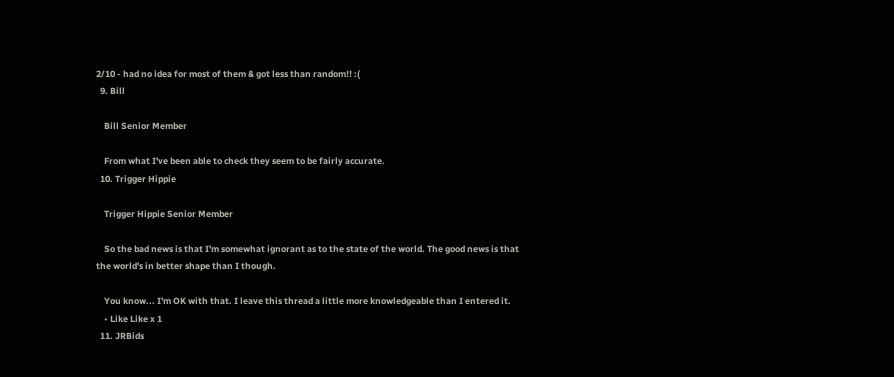2/10 - had no idea for most of them & got less than random!! :(
  9. Bill

    Bill Senior Member

    From what I've been able to check they seem to be fairly accurate.
  10. Trigger Hippie

    Trigger Hippie Senior Member

    So the bad news is that I'm somewhat ignorant as to the state of the world. The good news is that the world's in better shape than I though.

    You know... I'm OK with that. I leave this thread a little more knowledgeable than I entered it.
    • Like Like x 1
  11. JRBids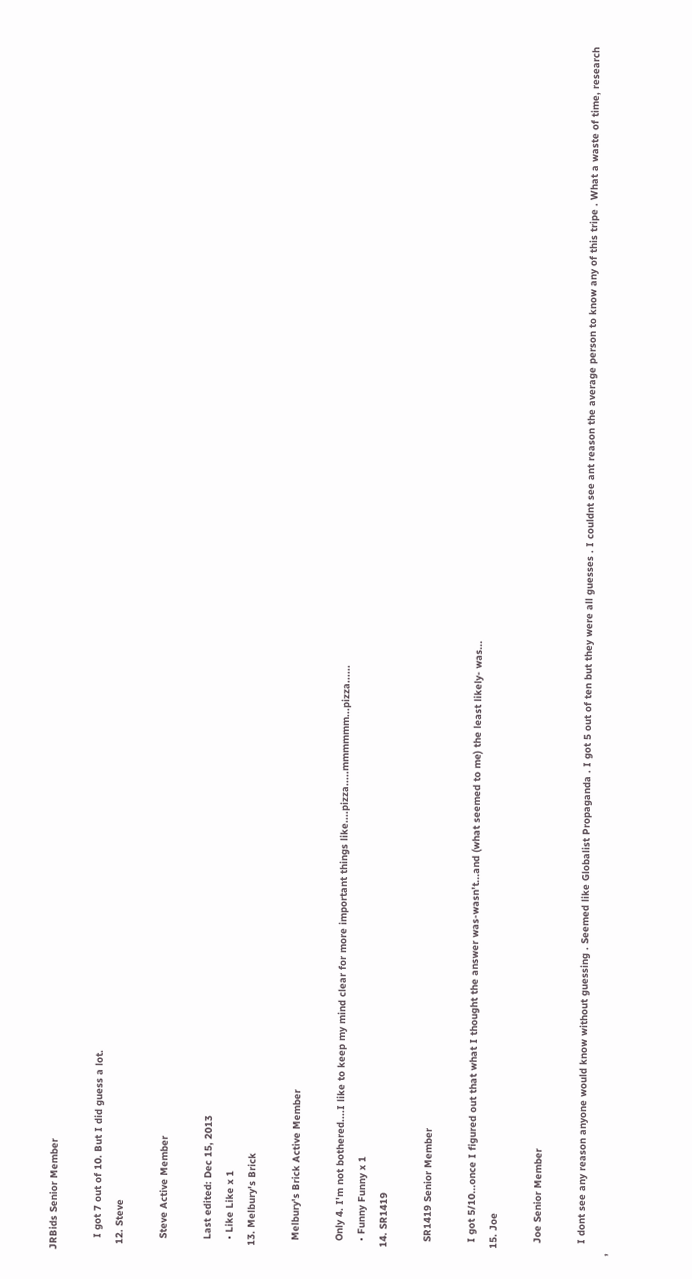JRBids Senior Member

    I got 7 out of 10. But I did guess a lot.
  12. Steve

    Steve Active Member

    Last edited: Dec 15, 2013
    • Like Like x 1
  13. Melbury's Brick

    Melbury's Brick Active Member

    Only 4. I'm not bothered....I like to keep my mind clear for more important things like....pizza.....mmmmmm...pizza......
    • Funny Funny x 1
  14. SR1419

    SR1419 Senior Member

    I got 5/10...once I figured out that what I thought the answer was-wasn't...and (what seemed to me) the least likely- was...
  15. Joe

    Joe Senior Member

    I dont see any reason anyone would know without guessing . Seemed like Globalist Propaganda . I got 5 out of ten but they were all guesses . I couldnt see ant reason the average person to know any of this tripe . What a waste of time, research ,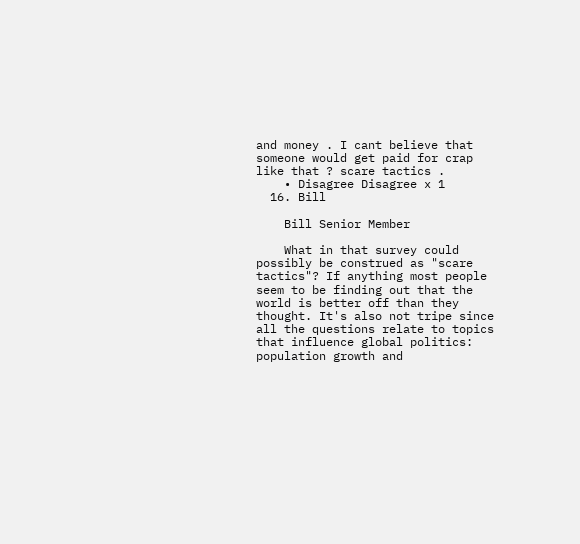and money . I cant believe that someone would get paid for crap like that ? scare tactics .
    • Disagree Disagree x 1
  16. Bill

    Bill Senior Member

    What in that survey could possibly be construed as "scare tactics"? If anything most people seem to be finding out that the world is better off than they thought. It's also not tripe since all the questions relate to topics that influence global politics: population growth and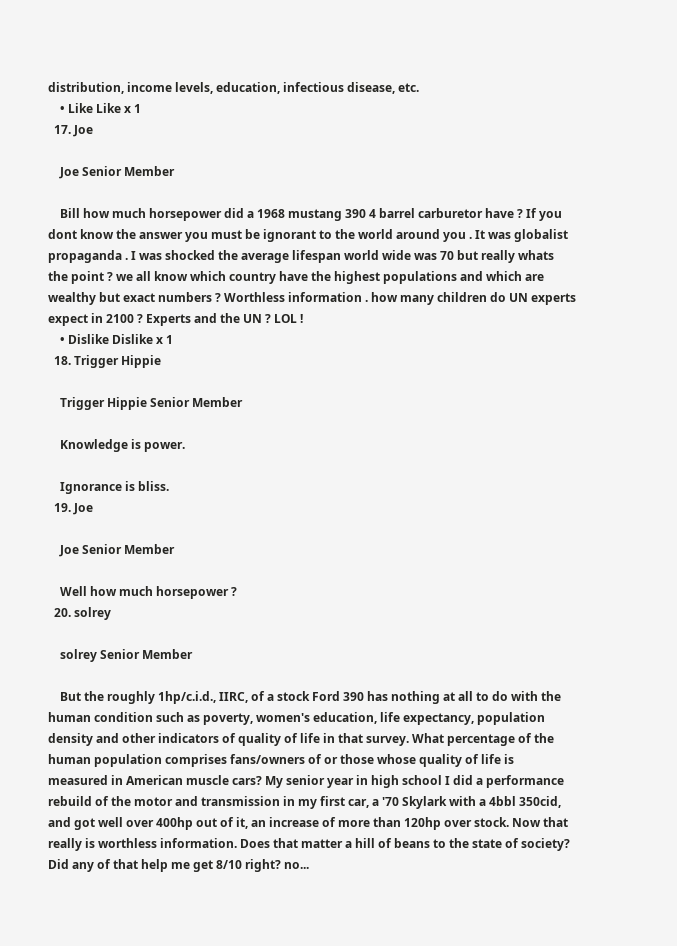distribution, income levels, education, infectious disease, etc.
    • Like Like x 1
  17. Joe

    Joe Senior Member

    Bill how much horsepower did a 1968 mustang 390 4 barrel carburetor have ? If you dont know the answer you must be ignorant to the world around you . It was globalist propaganda . I was shocked the average lifespan world wide was 70 but really whats the point ? we all know which country have the highest populations and which are wealthy but exact numbers ? Worthless information . how many children do UN experts expect in 2100 ? Experts and the UN ? LOL !
    • Dislike Dislike x 1
  18. Trigger Hippie

    Trigger Hippie Senior Member

    Knowledge is power.

    Ignorance is bliss.
  19. Joe

    Joe Senior Member

    Well how much horsepower ?
  20. solrey

    solrey Senior Member

    But the roughly 1hp/c.i.d., IIRC, of a stock Ford 390 has nothing at all to do with the human condition such as poverty, women's education, life expectancy, population density and other indicators of quality of life in that survey. What percentage of the human population comprises fans/owners of or those whose quality of life is measured in American muscle cars? My senior year in high school I did a performance rebuild of the motor and transmission in my first car, a '70 Skylark with a 4bbl 350cid, and got well over 400hp out of it, an increase of more than 120hp over stock. Now that really is worthless information. Does that matter a hill of beans to the state of society? Did any of that help me get 8/10 right? no...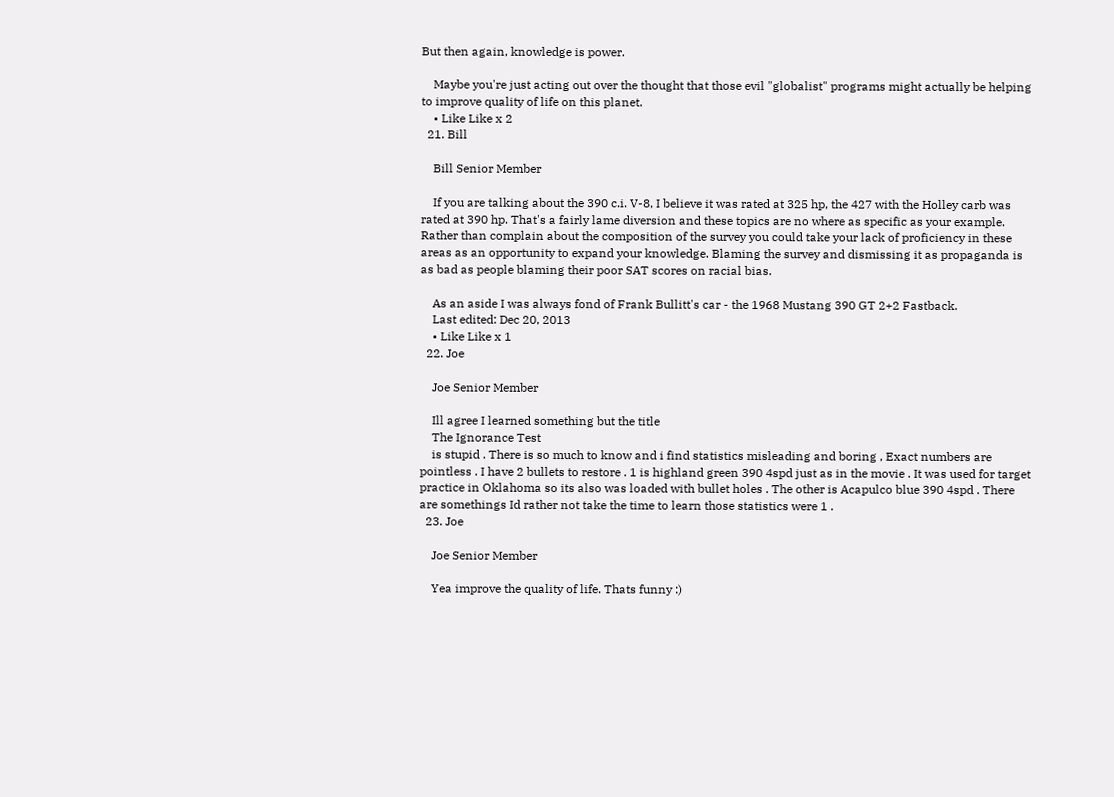But then again, knowledge is power.

    Maybe you're just acting out over the thought that those evil "globalist" programs might actually be helping to improve quality of life on this planet.
    • Like Like x 2
  21. Bill

    Bill Senior Member

    If you are talking about the 390 c.i. V-8, I believe it was rated at 325 hp, the 427 with the Holley carb was rated at 390 hp. That's a fairly lame diversion and these topics are no where as specific as your example. Rather than complain about the composition of the survey you could take your lack of proficiency in these areas as an opportunity to expand your knowledge. Blaming the survey and dismissing it as propaganda is as bad as people blaming their poor SAT scores on racial bias.

    As an aside I was always fond of Frank Bullitt's car - the 1968 Mustang 390 GT 2+2 Fastback.
    Last edited: Dec 20, 2013
    • Like Like x 1
  22. Joe

    Joe Senior Member

    Ill agree I learned something but the title
    The Ignorance Test
    is stupid . There is so much to know and i find statistics misleading and boring , Exact numbers are pointless . I have 2 bullets to restore . 1 is highland green 390 4spd just as in the movie . It was used for target practice in Oklahoma so its also was loaded with bullet holes . The other is Acapulco blue 390 4spd . There are somethings Id rather not take the time to learn those statistics were 1 .
  23. Joe

    Joe Senior Member

    Yea improve the quality of life. Thats funny :)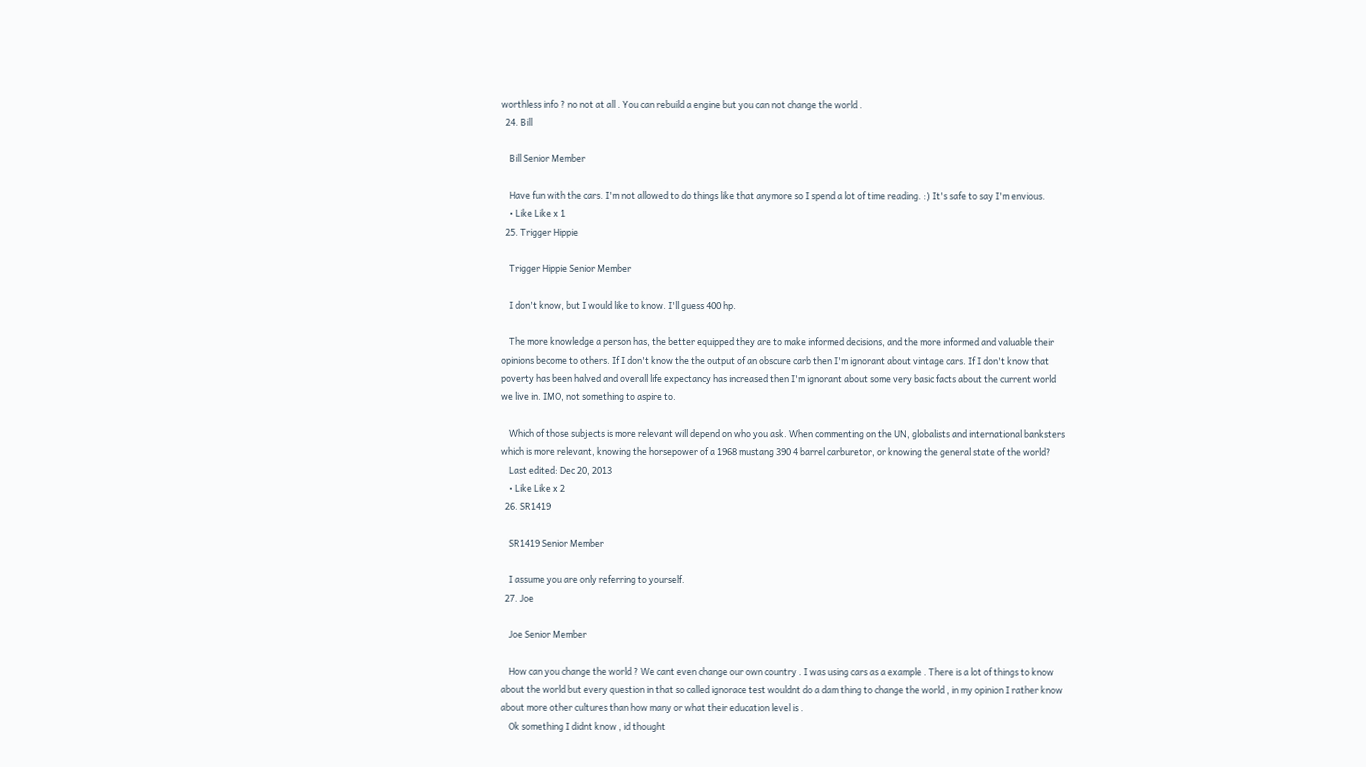worthless info ? no not at all . You can rebuild a engine but you can not change the world .
  24. Bill

    Bill Senior Member

    Have fun with the cars. I'm not allowed to do things like that anymore so I spend a lot of time reading. :) It's safe to say I'm envious.
    • Like Like x 1
  25. Trigger Hippie

    Trigger Hippie Senior Member

    I don't know, but I would like to know. I'll guess 400 hp.

    The more knowledge a person has, the better equipped they are to make informed decisions, and the more informed and valuable their opinions become to others. If I don't know the the output of an obscure carb then I'm ignorant about vintage cars. If I don't know that poverty has been halved and overall life expectancy has increased then I'm ignorant about some very basic facts about the current world we live in. IMO, not something to aspire to.

    Which of those subjects is more relevant will depend on who you ask. When commenting on the UN, globalists and international banksters which is more relevant, knowing the horsepower of a 1968 mustang 390 4 barrel carburetor, or knowing the general state of the world?
    Last edited: Dec 20, 2013
    • Like Like x 2
  26. SR1419

    SR1419 Senior Member

    I assume you are only referring to yourself.
  27. Joe

    Joe Senior Member

    How can you change the world ? We cant even change our own country . I was using cars as a example . There is a lot of things to know about the world but every question in that so called ignorace test wouldnt do a dam thing to change the world , in my opinion I rather know about more other cultures than how many or what their education level is .
    Ok something I didnt know , id thought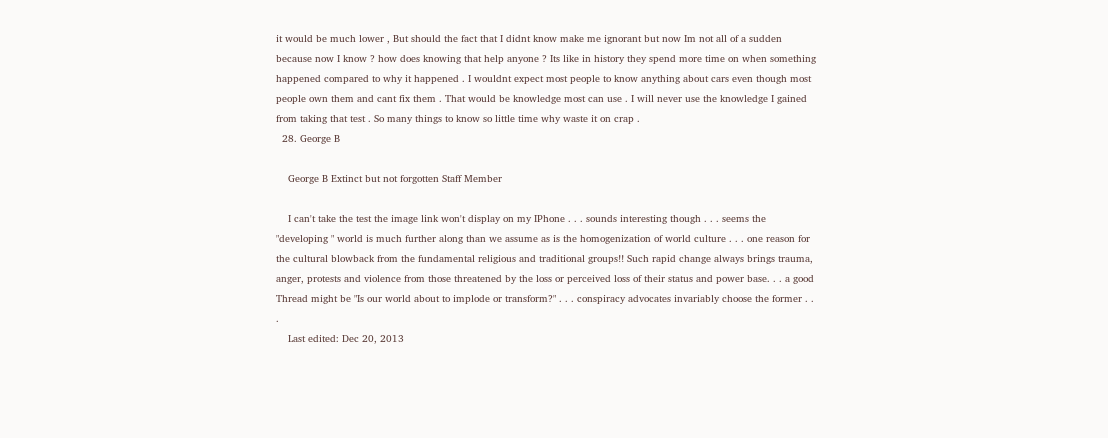it would be much lower , But should the fact that I didnt know make me ignorant but now Im not all of a sudden because now I know ? how does knowing that help anyone ? Its like in history they spend more time on when something happened compared to why it happened . I wouldnt expect most people to know anything about cars even though most people own them and cant fix them . That would be knowledge most can use . I will never use the knowledge I gained from taking that test . So many things to know so little time why waste it on crap .
  28. George B

    George B Extinct but not forgotten Staff Member

    I can't take the test the image link won't display on my IPhone . . . sounds interesting though . . . seems the "developing " world is much further along than we assume as is the homogenization of world culture . . . one reason for the cultural blowback from the fundamental religious and traditional groups!! Such rapid change always brings trauma, anger, protests and violence from those threatened by the loss or perceived loss of their status and power base. . . a good Thread might be "Is our world about to implode or transform?" . . . conspiracy advocates invariably choose the former . . .
    Last edited: Dec 20, 2013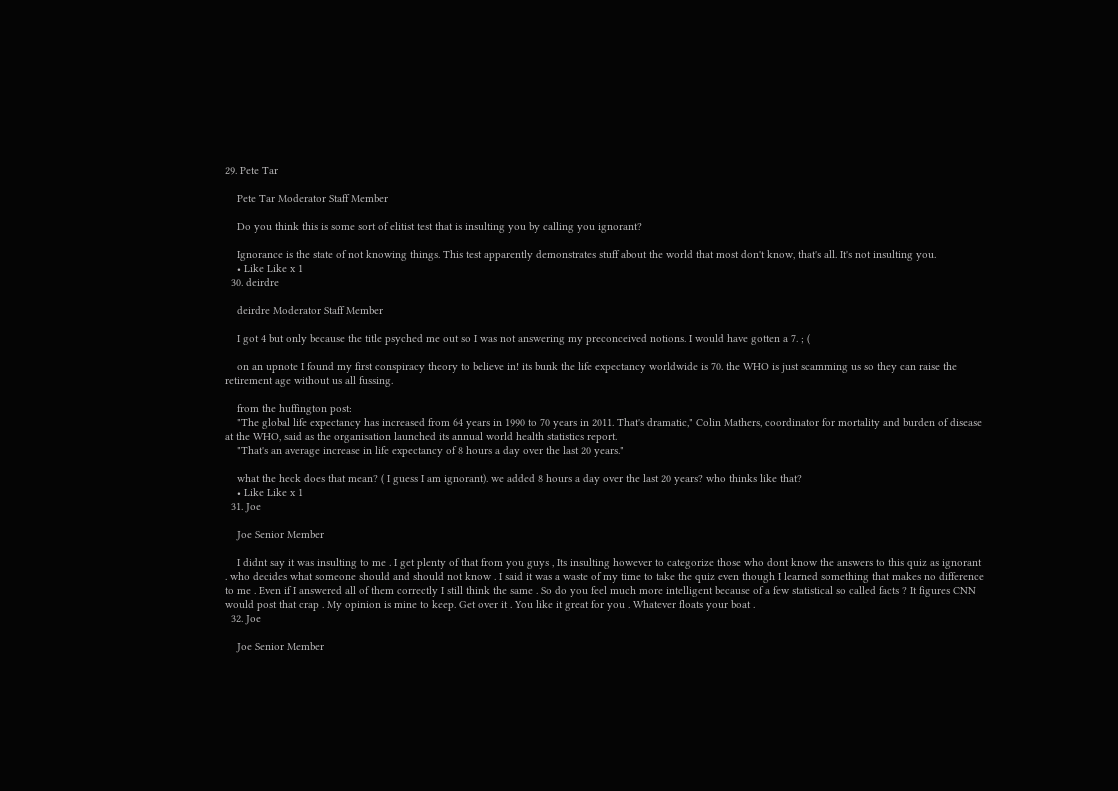29. Pete Tar

    Pete Tar Moderator Staff Member

    Do you think this is some sort of elitist test that is insulting you by calling you ignorant?

    Ignorance is the state of not knowing things. This test apparently demonstrates stuff about the world that most don't know, that's all. It's not insulting you.
    • Like Like x 1
  30. deirdre

    deirdre Moderator Staff Member

    I got 4 but only because the title psyched me out so I was not answering my preconceived notions. I would have gotten a 7. ; (

    on an upnote I found my first conspiracy theory to believe in! its bunk the life expectancy worldwide is 70. the WHO is just scamming us so they can raise the retirement age without us all fussing.

    from the huffington post:
    "The global life expectancy has increased from 64 years in 1990 to 70 years in 2011. That's dramatic," Colin Mathers, coordinator for mortality and burden of disease at the WHO, said as the organisation launched its annual world health statistics report.
    "That's an average increase in life expectancy of 8 hours a day over the last 20 years."

    what the heck does that mean? ( I guess I am ignorant). we added 8 hours a day over the last 20 years? who thinks like that?
    • Like Like x 1
  31. Joe

    Joe Senior Member

    I didnt say it was insulting to me . I get plenty of that from you guys , Its insulting however to categorize those who dont know the answers to this quiz as ignorant . who decides what someone should and should not know . I said it was a waste of my time to take the quiz even though I learned something that makes no difference to me . Even if I answered all of them correctly I still think the same . So do you feel much more intelligent because of a few statistical so called facts ? It figures CNN would post that crap . My opinion is mine to keep. Get over it . You like it great for you . Whatever floats your boat .
  32. Joe

    Joe Senior Member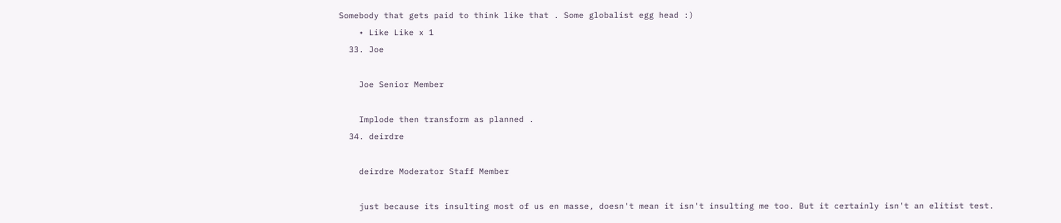Somebody that gets paid to think like that . Some globalist egg head :)
    • Like Like x 1
  33. Joe

    Joe Senior Member

    Implode then transform as planned .
  34. deirdre

    deirdre Moderator Staff Member

    just because its insulting most of us en masse, doesn't mean it isn't insulting me too. But it certainly isn't an elitist test.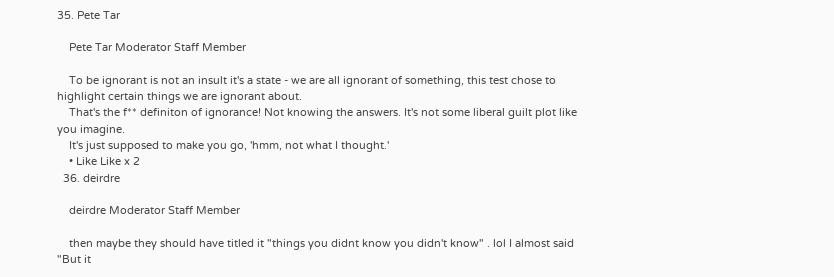35. Pete Tar

    Pete Tar Moderator Staff Member

    To be ignorant is not an insult it's a state - we are all ignorant of something, this test chose to highlight certain things we are ignorant about.
    That's the f** definiton of ignorance! Not knowing the answers. It's not some liberal guilt plot like you imagine.
    It's just supposed to make you go, 'hmm, not what I thought.'
    • Like Like x 2
  36. deirdre

    deirdre Moderator Staff Member

    then maybe they should have titled it "things you didnt know you didn't know" . lol I almost said "But it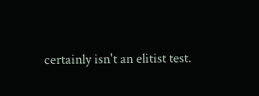certainly isn't an elitist test.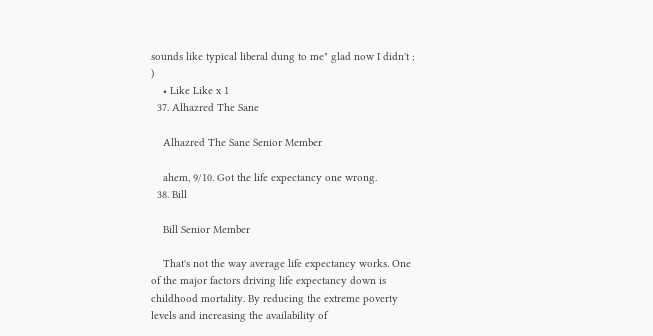sounds like typical liberal dung to me" glad now I didn't ; )
    • Like Like x 1
  37. Alhazred The Sane

    Alhazred The Sane Senior Member

    ahem, 9/10. Got the life expectancy one wrong.
  38. Bill

    Bill Senior Member

    That's not the way average life expectancy works. One of the major factors driving life expectancy down is childhood mortality. By reducing the extreme poverty levels and increasing the availability of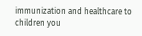immunization and healthcare to children you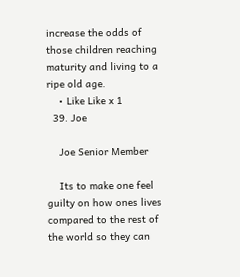increase the odds of those children reaching maturity and living to a ripe old age.
    • Like Like x 1
  39. Joe

    Joe Senior Member

    Its to make one feel guilty on how ones lives compared to the rest of the world so they can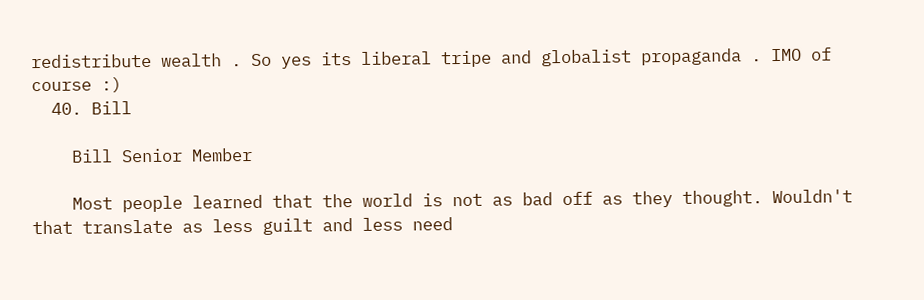redistribute wealth . So yes its liberal tripe and globalist propaganda . IMO of course :)
  40. Bill

    Bill Senior Member

    Most people learned that the world is not as bad off as they thought. Wouldn't that translate as less guilt and less need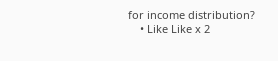for income distribution?
    • Like Like x 2